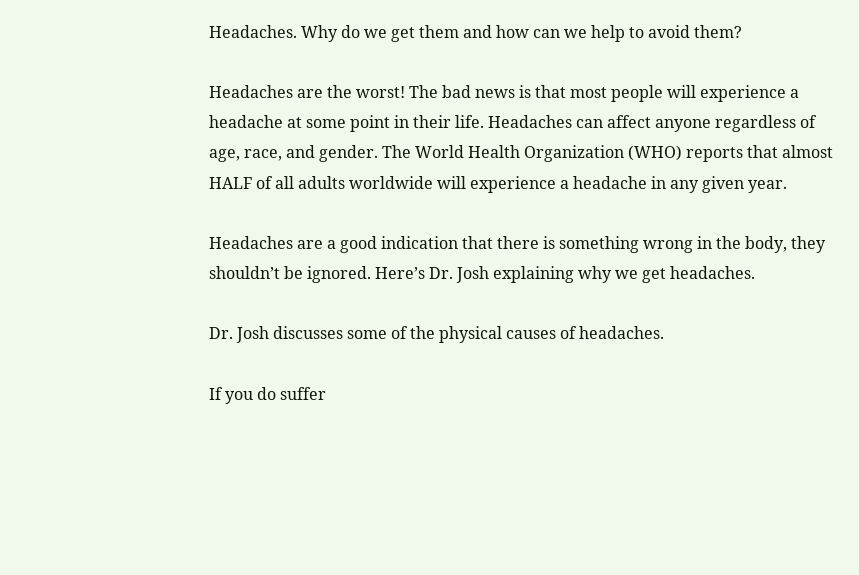Headaches. Why do we get them and how can we help to avoid them?

Headaches are the worst! The bad news is that most people will experience a headache at some point in their life. Headaches can affect anyone regardless of age, race, and gender. The World Health Organization (WHO) reports that almost HALF of all adults worldwide will experience a headache in any given year.

Headaches are a good indication that there is something wrong in the body, they shouldn’t be ignored. Here’s Dr. Josh explaining why we get headaches.

Dr. Josh discusses some of the physical causes of headaches.

If you do suffer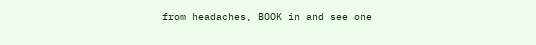from headaches, BOOK in and see one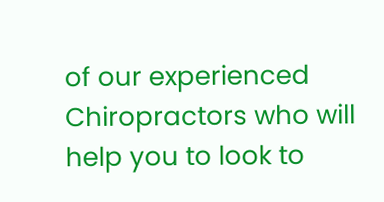of our experienced Chiropractors who will help you to look to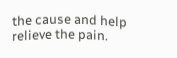the cause and help relieve the pain.